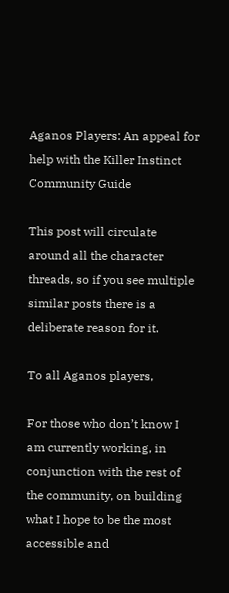Aganos Players: An appeal for help with the Killer Instinct Community Guide

This post will circulate around all the character threads, so if you see multiple similar posts there is a deliberate reason for it.

To all Aganos players,

For those who don’t know I am currently working, in conjunction with the rest of the community, on building what I hope to be the most accessible and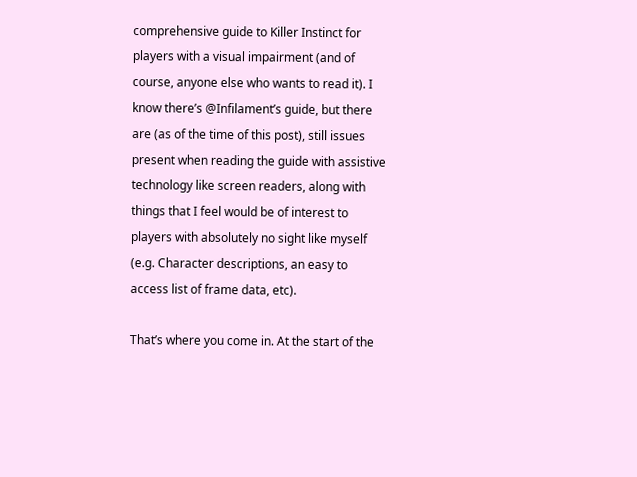comprehensive guide to Killer Instinct for players with a visual impairment (and of course, anyone else who wants to read it). I know there’s @Infilament’s guide, but there are (as of the time of this post), still issues present when reading the guide with assistive technology like screen readers, along with things that I feel would be of interest to players with absolutely no sight like myself (e.g. Character descriptions, an easy to access list of frame data, etc).

That’s where you come in. At the start of the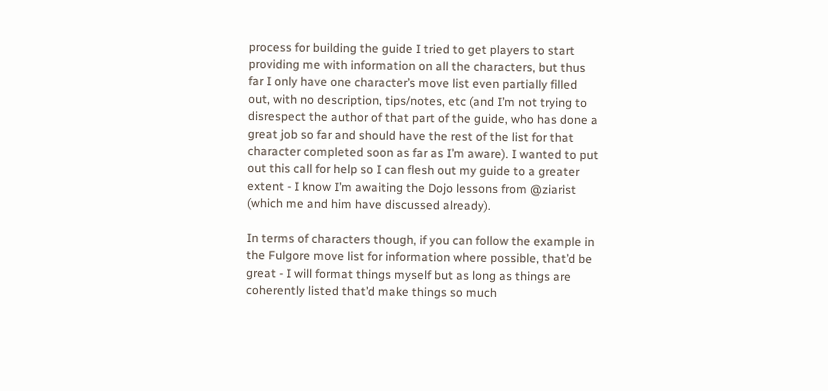process for building the guide I tried to get players to start providing me with information on all the characters, but thus far I only have one character’s move list even partially filled out, with no description, tips/notes, etc (and I’m not trying to disrespect the author of that part of the guide, who has done a great job so far and should have the rest of the list for that character completed soon as far as I’m aware). I wanted to put out this call for help so I can flesh out my guide to a greater extent - I know I’m awaiting the Dojo lessons from @ziarist (which me and him have discussed already).

In terms of characters though, if you can follow the example in the Fulgore move list for information where possible, that’d be great - I will format things myself but as long as things are coherently listed that’d make things so much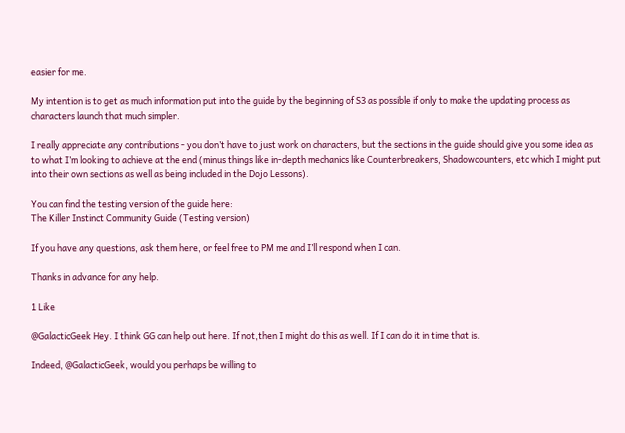easier for me.

My intention is to get as much information put into the guide by the beginning of S3 as possible if only to make the updating process as characters launch that much simpler.

I really appreciate any contributions - you don’t have to just work on characters, but the sections in the guide should give you some idea as to what I’m looking to achieve at the end (minus things like in-depth mechanics like Counterbreakers, Shadowcounters, etc which I might put into their own sections as well as being included in the Dojo Lessons).

You can find the testing version of the guide here:
The Killer Instinct Community Guide (Testing version)

If you have any questions, ask them here, or feel free to PM me and I’ll respond when I can.

Thanks in advance for any help.

1 Like

@GalacticGeek Hey. I think GG can help out here. If not,then I might do this as well. If I can do it in time that is.

Indeed, @GalacticGeek, would you perhaps be willing to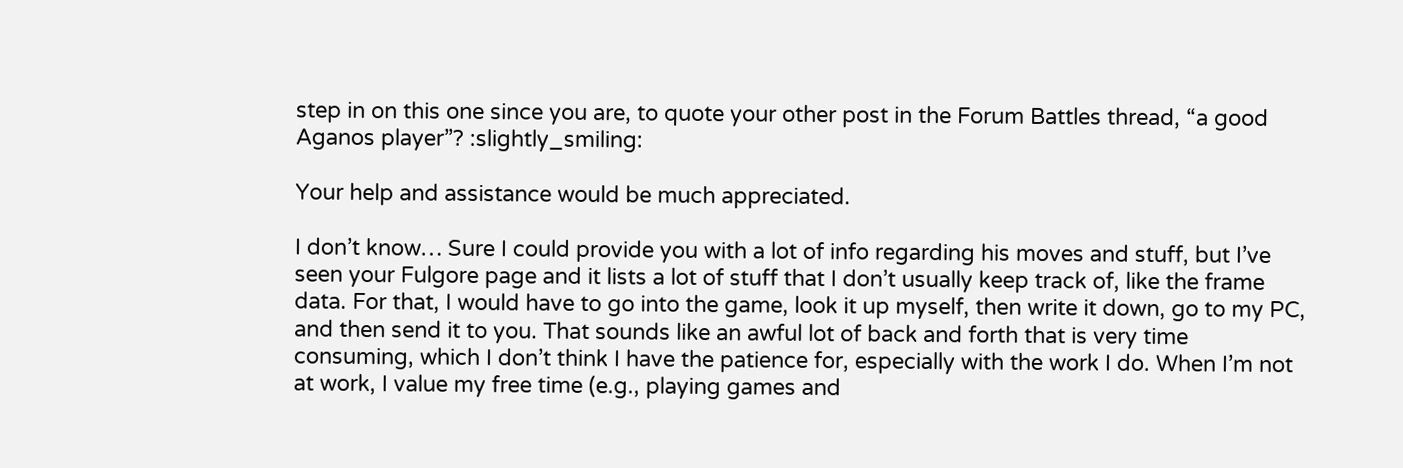step in on this one since you are, to quote your other post in the Forum Battles thread, “a good Aganos player”? :slightly_smiling:

Your help and assistance would be much appreciated.

I don’t know… Sure I could provide you with a lot of info regarding his moves and stuff, but I’ve seen your Fulgore page and it lists a lot of stuff that I don’t usually keep track of, like the frame data. For that, I would have to go into the game, look it up myself, then write it down, go to my PC, and then send it to you. That sounds like an awful lot of back and forth that is very time consuming, which I don’t think I have the patience for, especially with the work I do. When I’m not at work, I value my free time (e.g., playing games and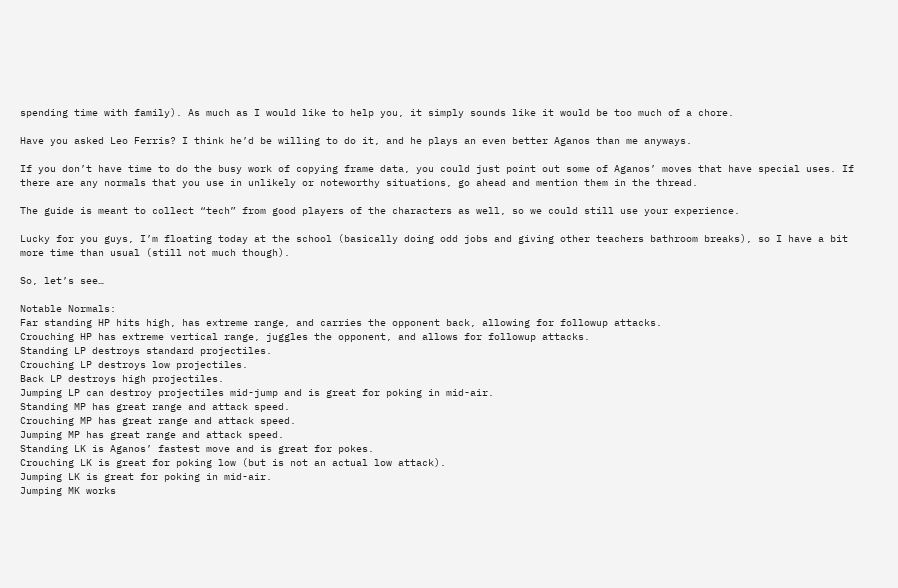spending time with family). As much as I would like to help you, it simply sounds like it would be too much of a chore.

Have you asked Leo Ferris? I think he’d be willing to do it, and he plays an even better Aganos than me anyways.

If you don’t have time to do the busy work of copying frame data, you could just point out some of Aganos’ moves that have special uses. If there are any normals that you use in unlikely or noteworthy situations, go ahead and mention them in the thread.

The guide is meant to collect “tech” from good players of the characters as well, so we could still use your experience.

Lucky for you guys, I’m floating today at the school (basically doing odd jobs and giving other teachers bathroom breaks), so I have a bit more time than usual (still not much though).

So, let’s see…

Notable Normals:
Far standing HP hits high, has extreme range, and carries the opponent back, allowing for followup attacks.
Crouching HP has extreme vertical range, juggles the opponent, and allows for followup attacks.
Standing LP destroys standard projectiles.
Crouching LP destroys low projectiles.
Back LP destroys high projectiles.
Jumping LP can destroy projectiles mid-jump and is great for poking in mid-air.
Standing MP has great range and attack speed.
Crouching MP has great range and attack speed.
Jumping MP has great range and attack speed.
Standing LK is Aganos’ fastest move and is great for pokes.
Crouching LK is great for poking low (but is not an actual low attack).
Jumping LK is great for poking in mid-air.
Jumping MK works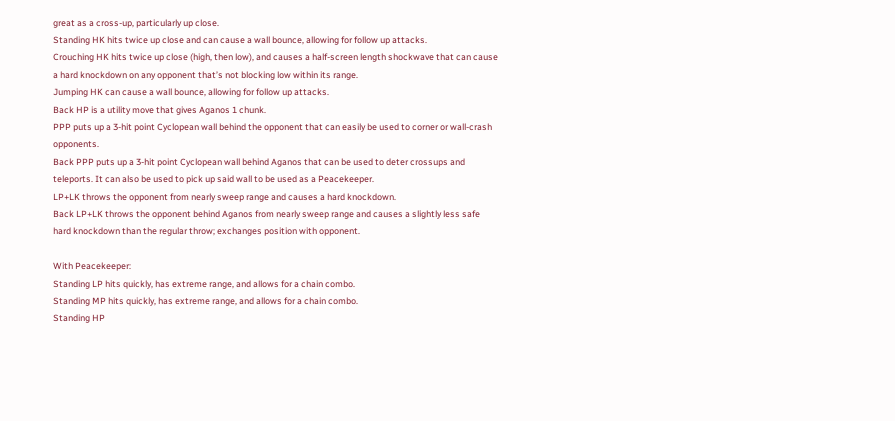great as a cross-up, particularly up close.
Standing HK hits twice up close and can cause a wall bounce, allowing for follow up attacks.
Crouching HK hits twice up close (high, then low), and causes a half-screen length shockwave that can cause a hard knockdown on any opponent that’s not blocking low within its range.
Jumping HK can cause a wall bounce, allowing for follow up attacks.
Back HP is a utility move that gives Aganos 1 chunk.
PPP puts up a 3-hit point Cyclopean wall behind the opponent that can easily be used to corner or wall-crash opponents.
Back PPP puts up a 3-hit point Cyclopean wall behind Aganos that can be used to deter crossups and teleports. It can also be used to pick up said wall to be used as a Peacekeeper.
LP+LK throws the opponent from nearly sweep range and causes a hard knockdown.
Back LP+LK throws the opponent behind Aganos from nearly sweep range and causes a slightly less safe hard knockdown than the regular throw; exchanges position with opponent.

With Peacekeeper:
Standing LP hits quickly, has extreme range, and allows for a chain combo.
Standing MP hits quickly, has extreme range, and allows for a chain combo.
Standing HP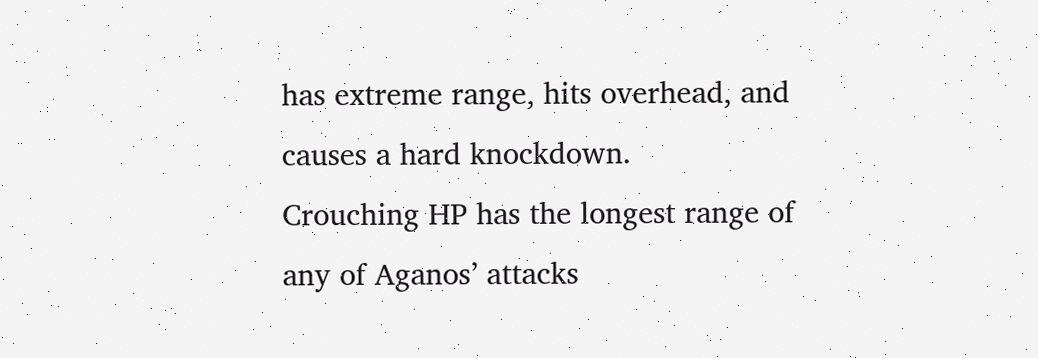has extreme range, hits overhead, and causes a hard knockdown.
Crouching HP has the longest range of any of Aganos’ attacks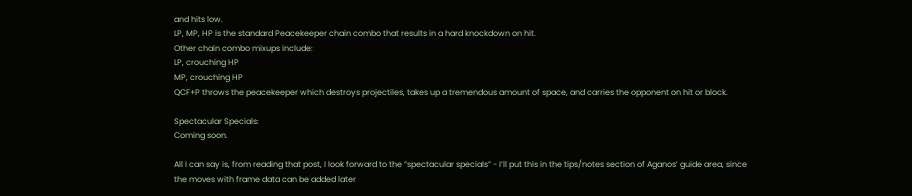and hits low.
LP, MP, HP is the standard Peacekeeper chain combo that results in a hard knockdown on hit.
Other chain combo mixups include:
LP, crouching HP
MP, crouching HP
QCF+P throws the peacekeeper which destroys projectiles, takes up a tremendous amount of space, and carries the opponent on hit or block.

Spectacular Specials:
Coming soon.

All I can say is, from reading that post, I look forward to the “spectacular specials” - I’ll put this in the tips/notes section of Aganos’ guide area, since the moves with frame data can be added later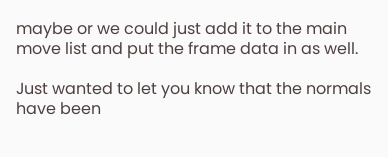maybe or we could just add it to the main move list and put the frame data in as well.

Just wanted to let you know that the normals have been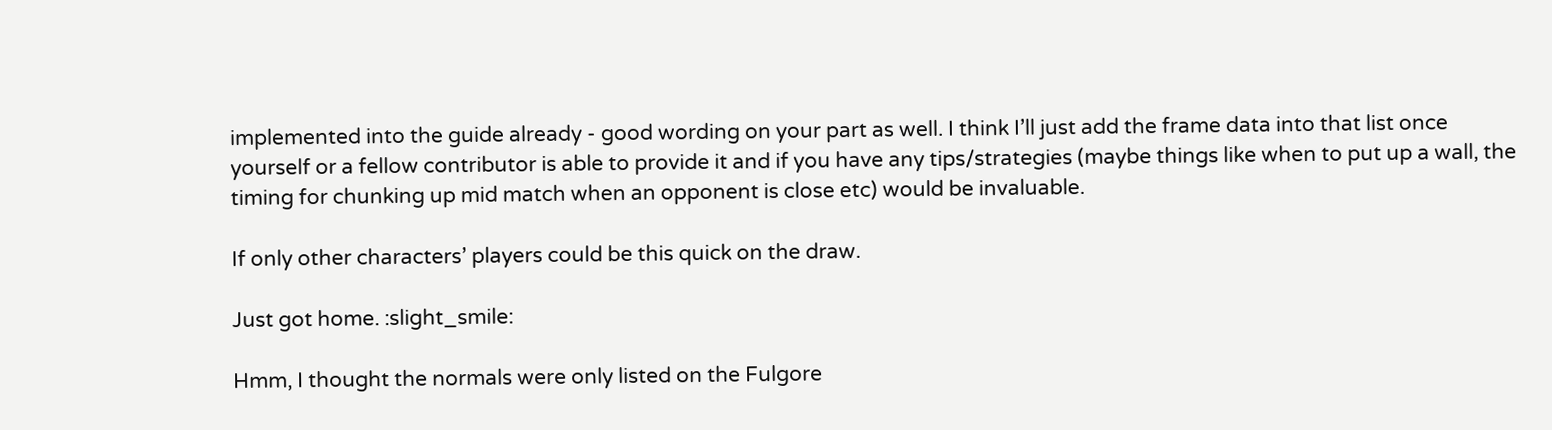implemented into the guide already - good wording on your part as well. I think I’ll just add the frame data into that list once yourself or a fellow contributor is able to provide it and if you have any tips/strategies (maybe things like when to put up a wall, the timing for chunking up mid match when an opponent is close etc) would be invaluable.

If only other characters’ players could be this quick on the draw.

Just got home. :slight_smile:

Hmm, I thought the normals were only listed on the Fulgore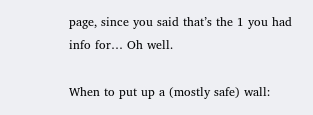page, since you said that’s the 1 you had info for… Oh well.

When to put up a (mostly safe) wall: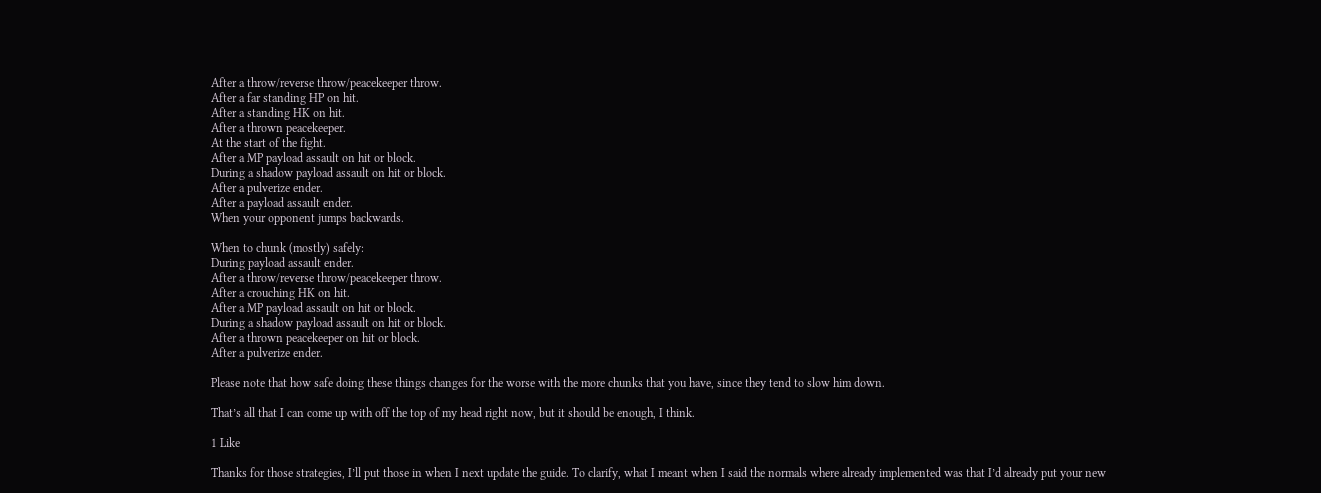After a throw/reverse throw/peacekeeper throw.
After a far standing HP on hit.
After a standing HK on hit.
After a thrown peacekeeper.
At the start of the fight.
After a MP payload assault on hit or block.
During a shadow payload assault on hit or block.
After a pulverize ender.
After a payload assault ender.
When your opponent jumps backwards.

When to chunk (mostly) safely:
During payload assault ender.
After a throw/reverse throw/peacekeeper throw.
After a crouching HK on hit.
After a MP payload assault on hit or block.
During a shadow payload assault on hit or block.
After a thrown peacekeeper on hit or block.
After a pulverize ender.

Please note that how safe doing these things changes for the worse with the more chunks that you have, since they tend to slow him down.

That’s all that I can come up with off the top of my head right now, but it should be enough, I think.

1 Like

Thanks for those strategies, I’ll put those in when I next update the guide. To clarify, what I meant when I said the normals where already implemented was that I’d already put your new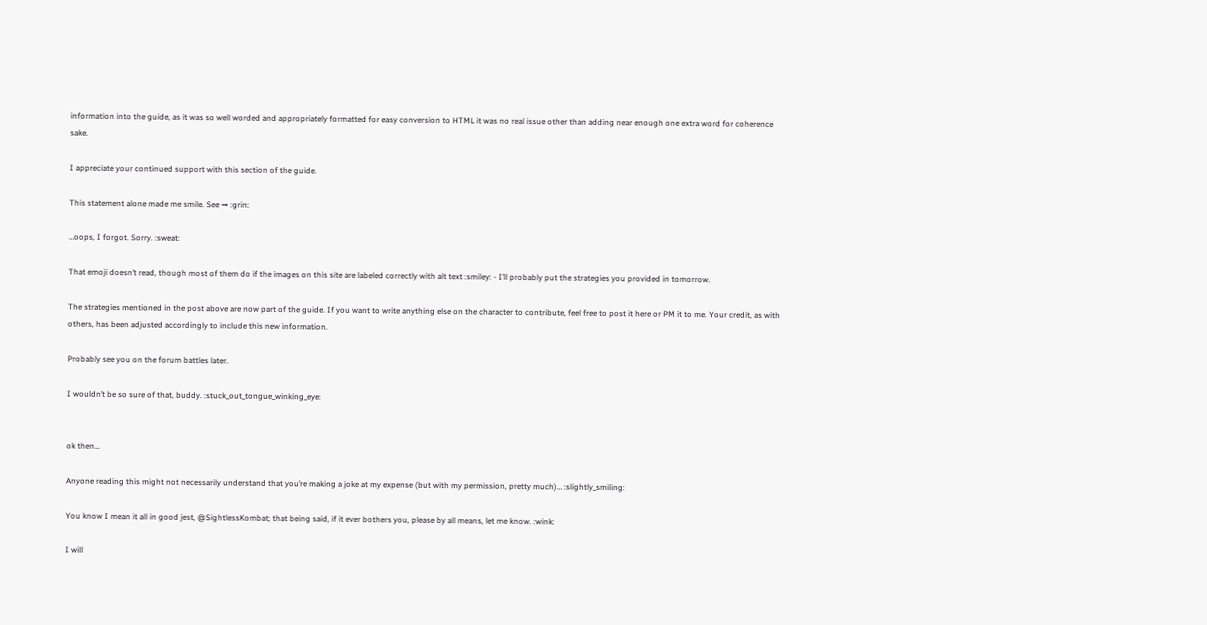information into the guide, as it was so well worded and appropriately formatted for easy conversion to HTML it was no real issue other than adding near enough one extra word for coherence sake.

I appreciate your continued support with this section of the guide.

This statement alone made me smile. See → :grin:

…oops, I forgot. Sorry. :sweat:

That emoji doesn’t read, though most of them do if the images on this site are labeled correctly with alt text :smiley: - I’ll probably put the strategies you provided in tomorrow.

The strategies mentioned in the post above are now part of the guide. If you want to write anything else on the character to contribute, feel free to post it here or PM it to me. Your credit, as with others, has been adjusted accordingly to include this new information.

Probably see you on the forum battles later.

I wouldn’t be so sure of that, buddy. :stuck_out_tongue_winking_eye:


ok then…

Anyone reading this might not necessarily understand that you’re making a joke at my expense (but with my permission, pretty much)… :slightly_smiling:

You know I mean it all in good jest, @SightlessKombat; that being said, if it ever bothers you, please by all means, let me know. :wink:

I will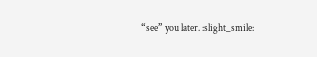“see” you later. :slight_smile: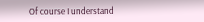Of course I understand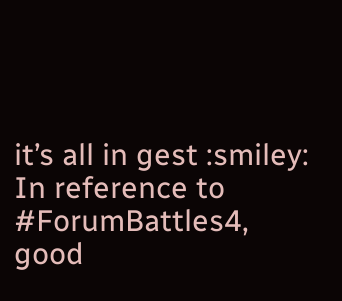it’s all in gest :smiley:
In reference to #ForumBattles4, good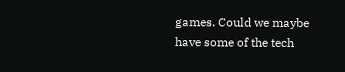games. Could we maybe have some of the tech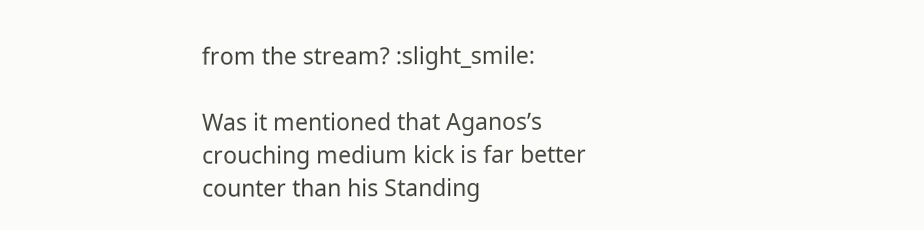from the stream? :slight_smile:

Was it mentioned that Aganos’s crouching medium kick is far better counter than his Standing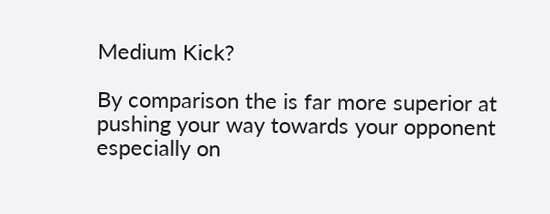Medium Kick?

By comparison the is far more superior at pushing your way towards your opponent especially on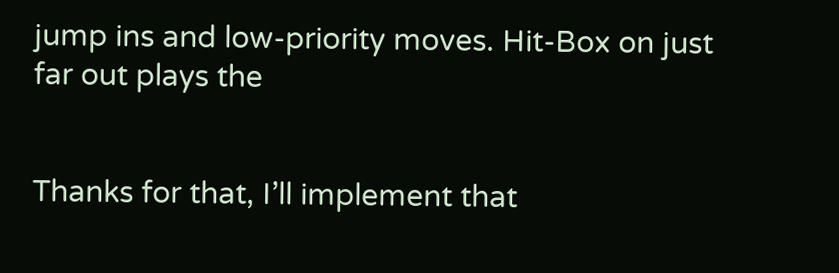jump ins and low-priority moves. Hit-Box on just far out plays the


Thanks for that, I’ll implement that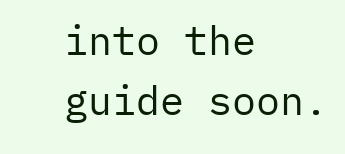into the guide soon.